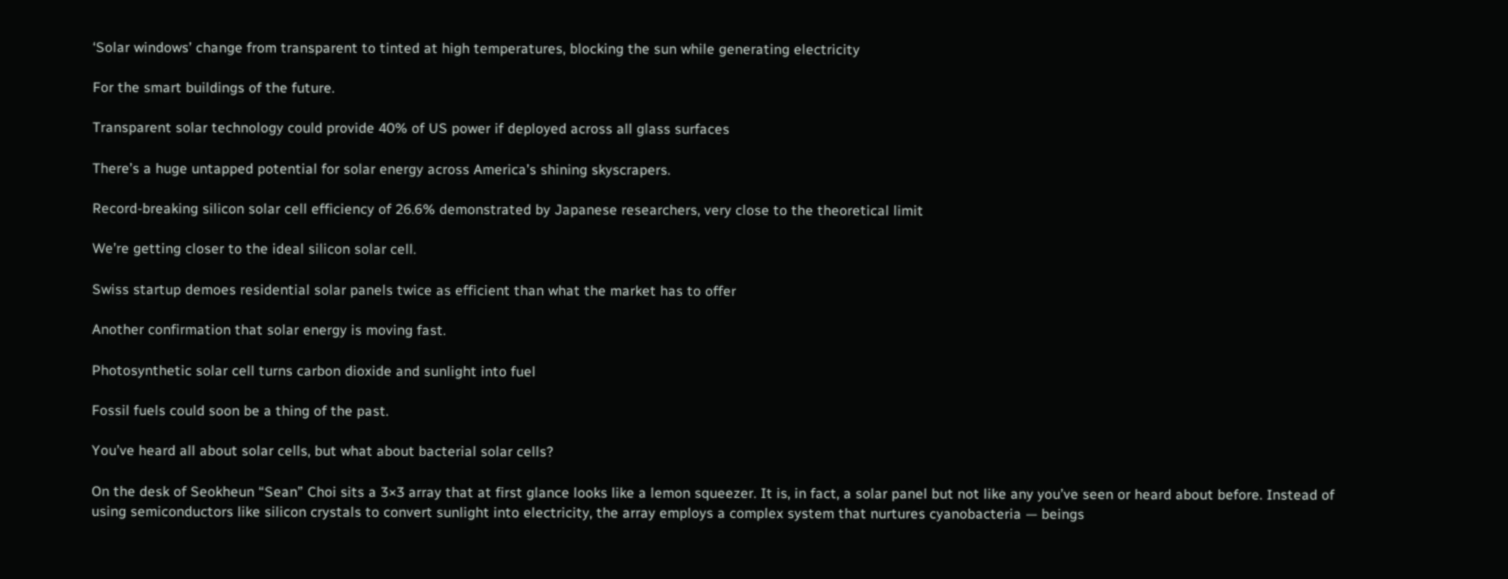‘Solar windows’ change from transparent to tinted at high temperatures, blocking the sun while generating electricity

For the smart buildings of the future.

Transparent solar technology could provide 40% of US power if deployed across all glass surfaces

There’s a huge untapped potential for solar energy across America’s shining skyscrapers.

Record-breaking silicon solar cell efficiency of 26.6% demonstrated by Japanese researchers, very close to the theoretical limit

We’re getting closer to the ideal silicon solar cell.

Swiss startup demoes residential solar panels twice as efficient than what the market has to offer

Another confirmation that solar energy is moving fast.

Photosynthetic solar cell turns carbon dioxide and sunlight into fuel

Fossil fuels could soon be a thing of the past.

You’ve heard all about solar cells, but what about bacterial solar cells?

On the desk of Seokheun “Sean” Choi sits a 3×3 array that at first glance looks like a lemon squeezer. It is, in fact, a solar panel but not like any you’ve seen or heard about before. Instead of using semiconductors like silicon crystals to convert sunlight into electricity, the array employs a complex system that nurtures cyanobacteria — beings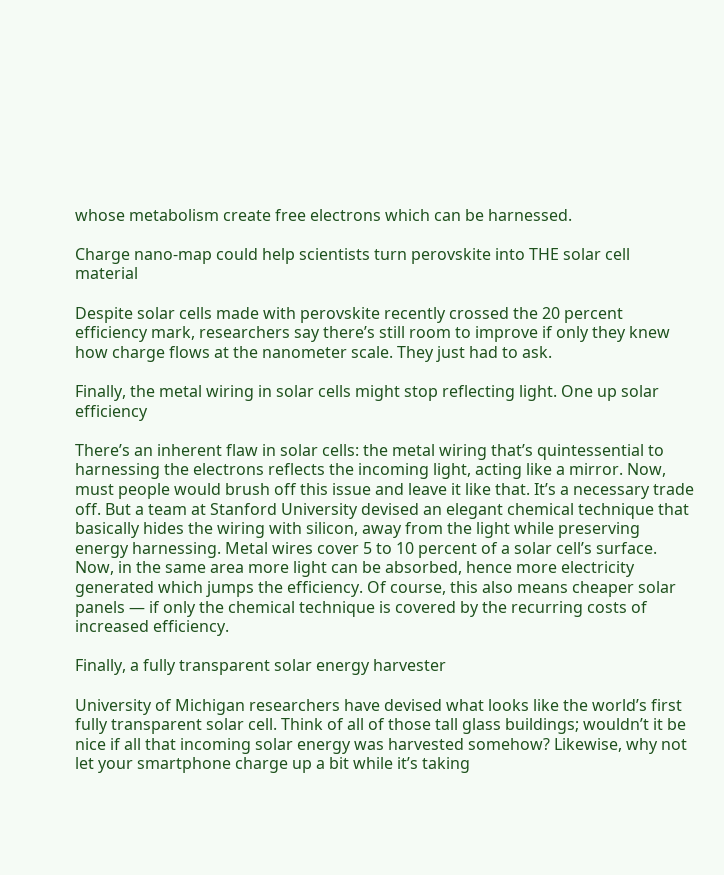whose metabolism create free electrons which can be harnessed.

Charge nano-map could help scientists turn perovskite into THE solar cell material

Despite solar cells made with perovskite recently crossed the 20 percent efficiency mark, researchers say there’s still room to improve if only they knew how charge flows at the nanometer scale. They just had to ask.

Finally, the metal wiring in solar cells might stop reflecting light. One up solar efficiency

There’s an inherent flaw in solar cells: the metal wiring that’s quintessential to harnessing the electrons reflects the incoming light, acting like a mirror. Now, must people would brush off this issue and leave it like that. It’s a necessary trade off. But a team at Stanford University devised an elegant chemical technique that basically hides the wiring with silicon, away from the light while preserving energy harnessing. Metal wires cover 5 to 10 percent of a solar cell’s surface. Now, in the same area more light can be absorbed, hence more electricity generated which jumps the efficiency. Of course, this also means cheaper solar panels — if only the chemical technique is covered by the recurring costs of increased efficiency.

Finally, a fully transparent solar energy harvester

University of Michigan researchers have devised what looks like the world’s first fully transparent solar cell. Think of all of those tall glass buildings; wouldn’t it be nice if all that incoming solar energy was harvested somehow? Likewise, why not let your smartphone charge up a bit while it’s taking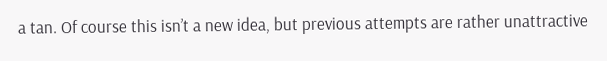a tan. Of course this isn’t a new idea, but previous attempts are rather unattractive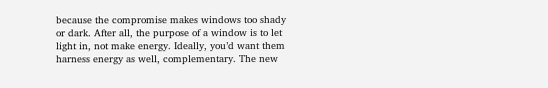because the compromise makes windows too shady or dark. After all, the purpose of a window is to let light in, not make energy. Ideally, you’d want them harness energy as well, complementary. The new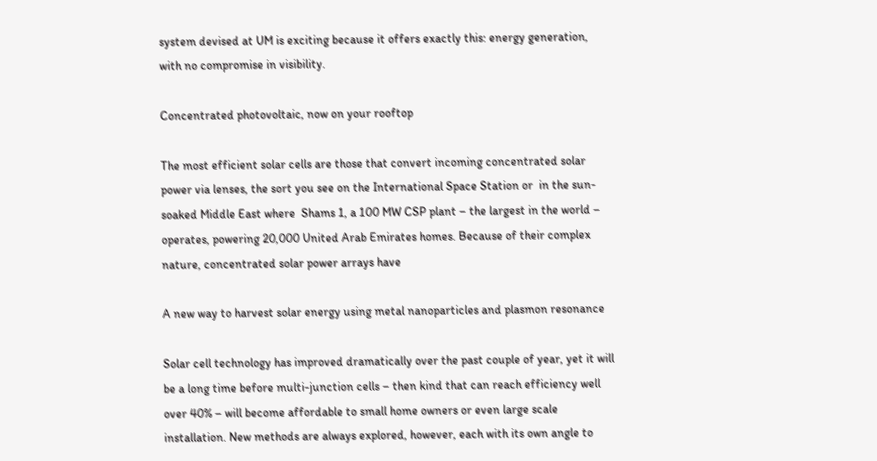system devised at UM is exciting because it offers exactly this: energy generation, with no compromise in visibility.

Concentrated photovoltaic, now on your rooftop

The most efficient solar cells are those that convert incoming concentrated solar power via lenses, the sort you see on the International Space Station or  in the sun-soaked Middle East where  Shams 1, a 100 MW CSP plant – the largest in the world –  operates, powering 20,000 United Arab Emirates homes. Because of their complex nature, concentrated solar power arrays have

A new way to harvest solar energy using metal nanoparticles and plasmon resonance

Solar cell technology has improved dramatically over the past couple of year, yet it will be a long time before multi-junction cells – then kind that can reach efficiency well over 40% – will become affordable to small home owners or even large scale installation. New methods are always explored, however, each with its own angle to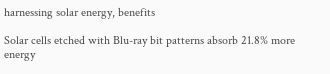harnessing solar energy, benefits

Solar cells etched with Blu-ray bit patterns absorb 21.8% more energy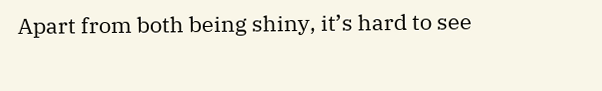Apart from both being shiny, it’s hard to see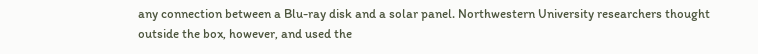any connection between a Blu-ray disk and a solar panel. Northwestern University researchers thought outside the box, however, and used the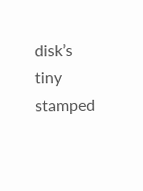disk’s tiny stamped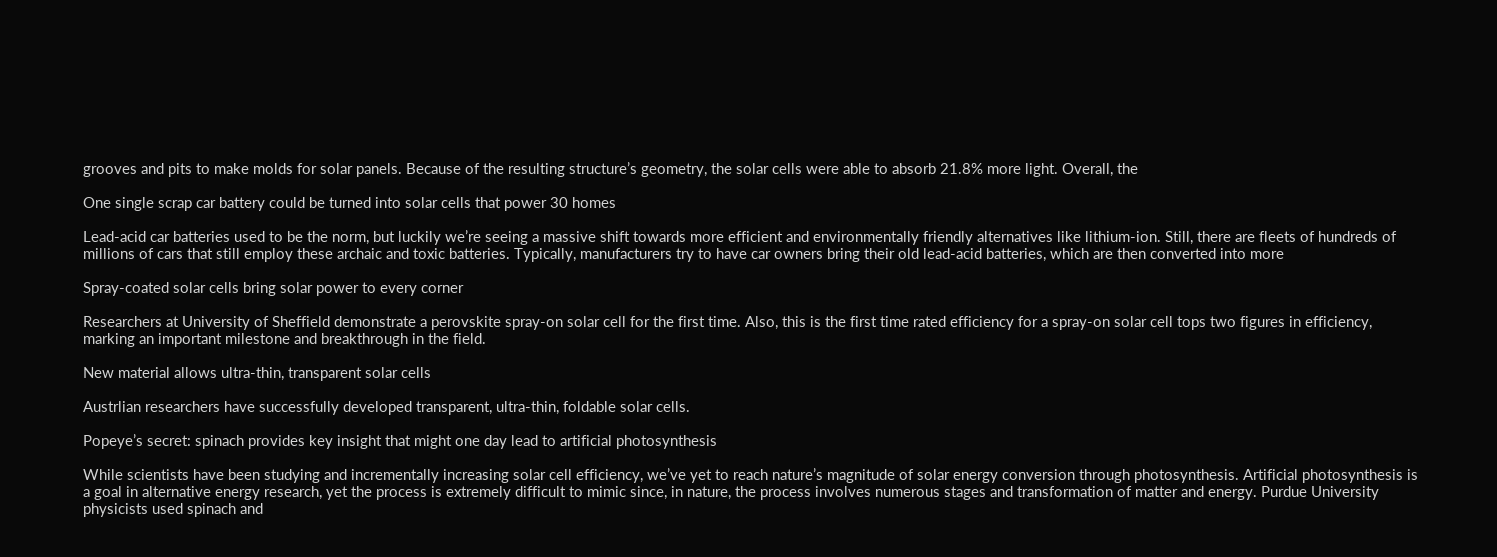grooves and pits to make molds for solar panels. Because of the resulting structure’s geometry, the solar cells were able to absorb 21.8% more light. Overall, the

One single scrap car battery could be turned into solar cells that power 30 homes

Lead-acid car batteries used to be the norm, but luckily we’re seeing a massive shift towards more efficient and environmentally friendly alternatives like lithium-ion. Still, there are fleets of hundreds of millions of cars that still employ these archaic and toxic batteries. Typically, manufacturers try to have car owners bring their old lead-acid batteries, which are then converted into more

Spray-coated solar cells bring solar power to every corner

Researchers at University of Sheffield demonstrate a perovskite spray-on solar cell for the first time. Also, this is the first time rated efficiency for a spray-on solar cell tops two figures in efficiency, marking an important milestone and breakthrough in the field.

New material allows ultra-thin, transparent solar cells

Austrlian researchers have successfully developed transparent, ultra-thin, foldable solar cells.

Popeye’s secret: spinach provides key insight that might one day lead to artificial photosynthesis

While scientists have been studying and incrementally increasing solar cell efficiency, we’ve yet to reach nature’s magnitude of solar energy conversion through photosynthesis. Artificial photosynthesis is a goal in alternative energy research, yet the process is extremely difficult to mimic since, in nature, the process involves numerous stages and transformation of matter and energy. Purdue University physicists used spinach and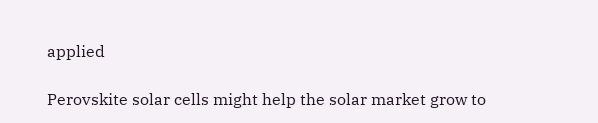applied

Perovskite solar cells might help the solar market grow to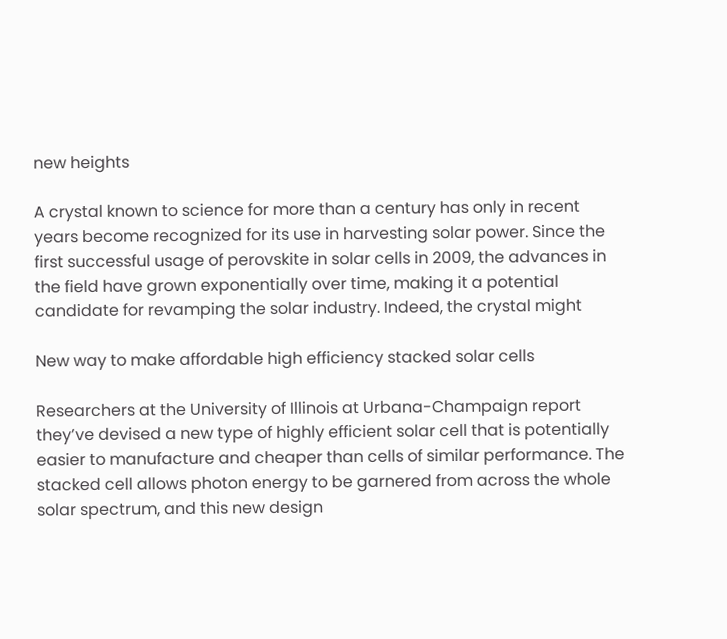new heights

A crystal known to science for more than a century has only in recent years become recognized for its use in harvesting solar power. Since the first successful usage of perovskite in solar cells in 2009, the advances in the field have grown exponentially over time, making it a potential candidate for revamping the solar industry. Indeed, the crystal might

New way to make affordable high efficiency stacked solar cells

Researchers at the University of Illinois at Urbana-Champaign report they’ve devised a new type of highly efficient solar cell that is potentially easier to manufacture and cheaper than cells of similar performance. The stacked cell allows photon energy to be garnered from across the whole solar spectrum, and this new design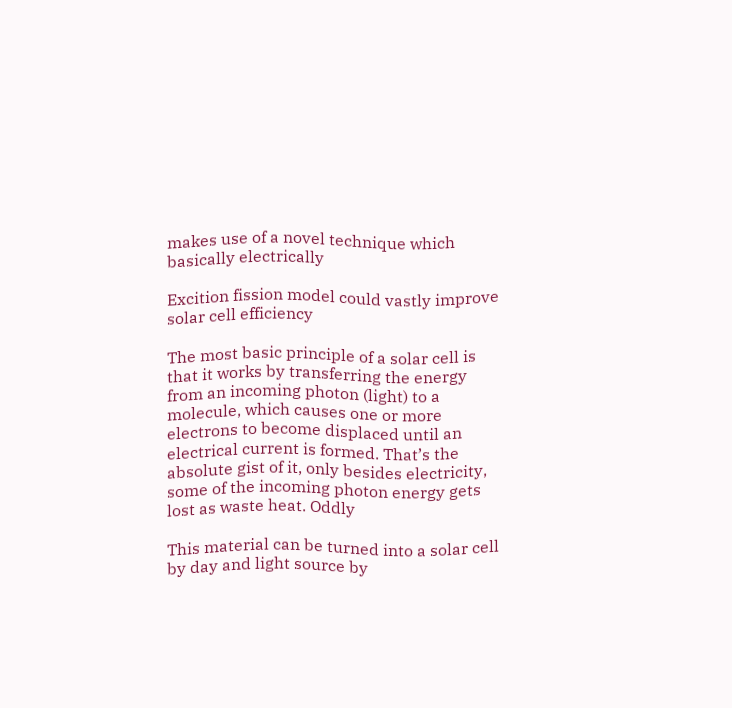makes use of a novel technique which basically electrically

Excition fission model could vastly improve solar cell efficiency

The most basic principle of a solar cell is that it works by transferring the energy from an incoming photon (light) to a molecule, which causes one or more electrons to become displaced until an electrical current is formed. That’s the absolute gist of it, only besides electricity, some of the incoming photon energy gets lost as waste heat. Oddly

This material can be turned into a solar cell by day and light source by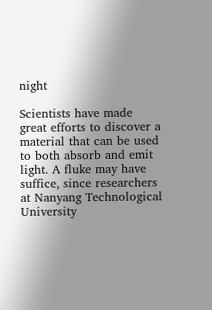night

Scientists have made great efforts to discover a material that can be used to both absorb and emit light. A fluke may have suffice, since researchers at Nanyang Technological University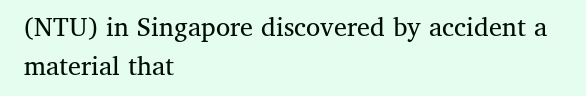(NTU) in Singapore discovered by accident a material that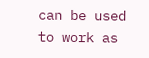can be used to work as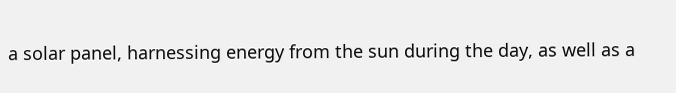a solar panel, harnessing energy from the sun during the day, as well as a